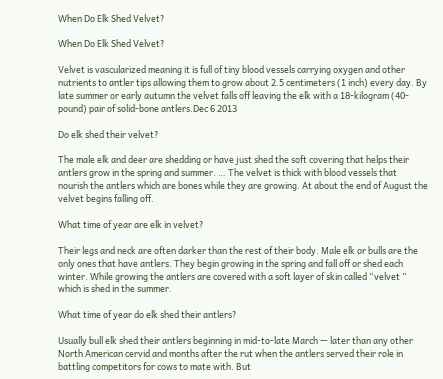When Do Elk Shed Velvet?

When Do Elk Shed Velvet?

Velvet is vascularized meaning it is full of tiny blood vessels carrying oxygen and other nutrients to antler tips allowing them to grow about 2.5 centimeters (1 inch) every day. By late summer or early autumn the velvet falls off leaving the elk with a 18-kilogram (40-pound) pair of solid-bone antlers.Dec 6 2013

Do elk shed their velvet?

The male elk and deer are shedding or have just shed the soft covering that helps their antlers grow in the spring and summer. … The velvet is thick with blood vessels that nourish the antlers which are bones while they are growing. At about the end of August the velvet begins falling off.

What time of year are elk in velvet?

Their legs and neck are often darker than the rest of their body. Male elk or bulls are the only ones that have antlers. They begin growing in the spring and fall off or shed each winter. While growing the antlers are covered with a soft layer of skin called “velvet ” which is shed in the summer.

What time of year do elk shed their antlers?

Usually bull elk shed their antlers beginning in mid-to-late March — later than any other North American cervid and months after the rut when the antlers served their role in battling competitors for cows to mate with. But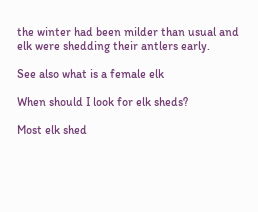the winter had been milder than usual and elk were shedding their antlers early.

See also what is a female elk

When should I look for elk sheds?

Most elk shed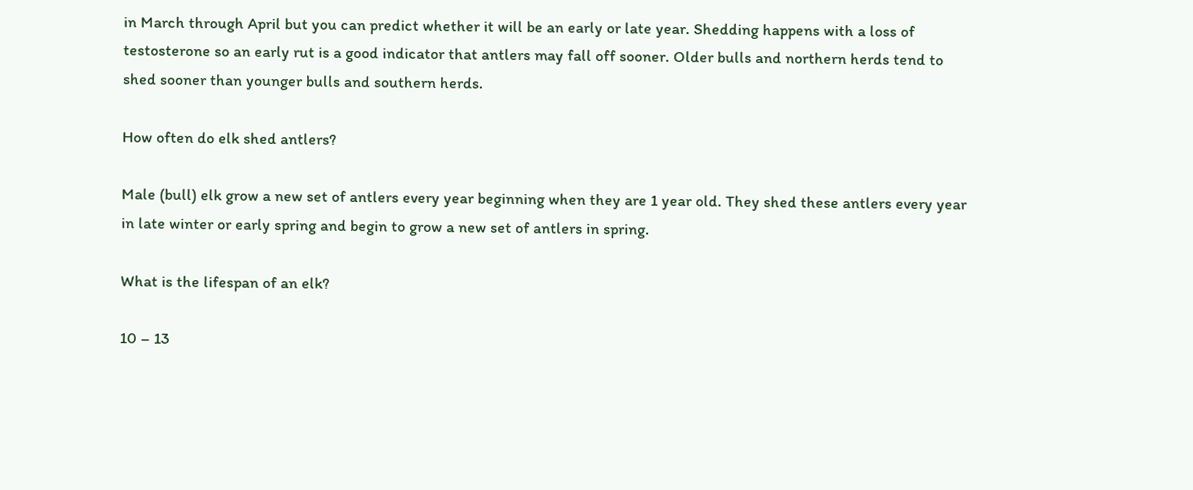in March through April but you can predict whether it will be an early or late year. Shedding happens with a loss of testosterone so an early rut is a good indicator that antlers may fall off sooner. Older bulls and northern herds tend to shed sooner than younger bulls and southern herds.

How often do elk shed antlers?

Male (bull) elk grow a new set of antlers every year beginning when they are 1 year old. They shed these antlers every year in late winter or early spring and begin to grow a new set of antlers in spring.

What is the lifespan of an elk?

10 – 13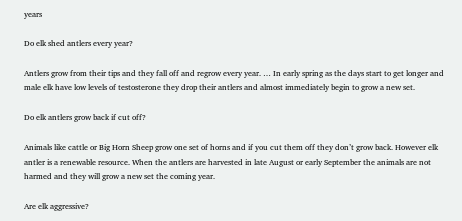years

Do elk shed antlers every year?

Antlers grow from their tips and they fall off and regrow every year. … In early spring as the days start to get longer and male elk have low levels of testosterone they drop their antlers and almost immediately begin to grow a new set.

Do elk antlers grow back if cut off?

Animals like cattle or Big Horn Sheep grow one set of horns and if you cut them off they don’t grow back. However elk antler is a renewable resource. When the antlers are harvested in late August or early September the animals are not harmed and they will grow a new set the coming year.

Are elk aggressive?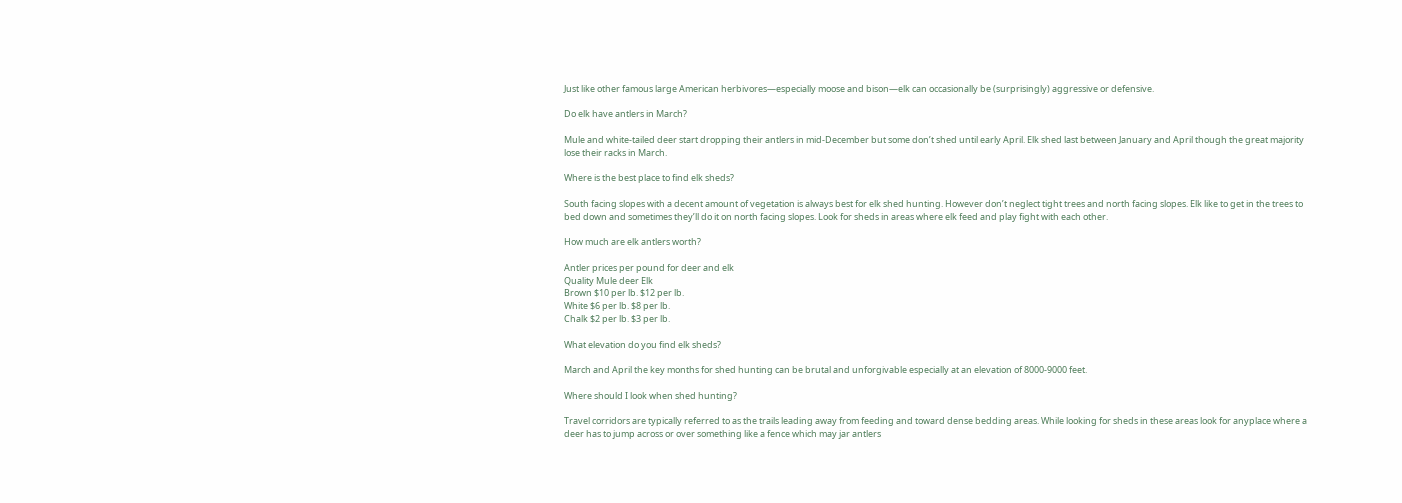Just like other famous large American herbivores—especially moose and bison—elk can occasionally be (surprisingly) aggressive or defensive.

Do elk have antlers in March?

Mule and white-tailed deer start dropping their antlers in mid-December but some don’t shed until early April. Elk shed last between January and April though the great majority lose their racks in March.

Where is the best place to find elk sheds?

South facing slopes with a decent amount of vegetation is always best for elk shed hunting. However don’t neglect tight trees and north facing slopes. Elk like to get in the trees to bed down and sometimes they’ll do it on north facing slopes. Look for sheds in areas where elk feed and play fight with each other.

How much are elk antlers worth?

Antler prices per pound for deer and elk
Quality Mule deer Elk
Brown $10 per lb. $12 per lb.
White $6 per lb. $8 per lb.
Chalk $2 per lb. $3 per lb.

What elevation do you find elk sheds?

March and April the key months for shed hunting can be brutal and unforgivable especially at an elevation of 8000-9000 feet.

Where should I look when shed hunting?

Travel corridors are typically referred to as the trails leading away from feeding and toward dense bedding areas. While looking for sheds in these areas look for anyplace where a deer has to jump across or over something like a fence which may jar antlers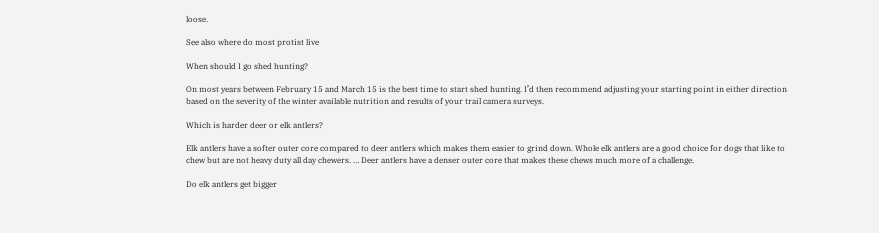loose.

See also where do most protist live

When should I go shed hunting?

On most years between February 15 and March 15 is the best time to start shed hunting. I’d then recommend adjusting your starting point in either direction based on the severity of the winter available nutrition and results of your trail camera surveys.

Which is harder deer or elk antlers?

Elk antlers have a softer outer core compared to deer antlers which makes them easier to grind down. Whole elk antlers are a good choice for dogs that like to chew but are not heavy duty all day chewers. … Deer antlers have a denser outer core that makes these chews much more of a challenge.

Do elk antlers get bigger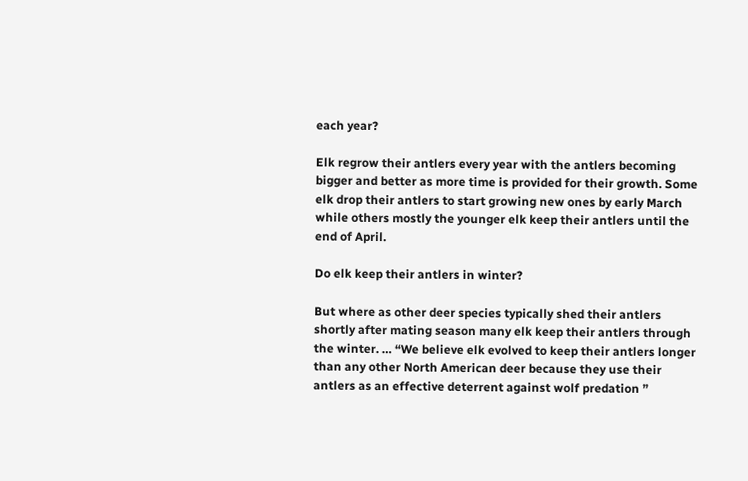each year?

Elk regrow their antlers every year with the antlers becoming bigger and better as more time is provided for their growth. Some elk drop their antlers to start growing new ones by early March while others mostly the younger elk keep their antlers until the end of April.

Do elk keep their antlers in winter?

But where as other deer species typically shed their antlers shortly after mating season many elk keep their antlers through the winter. … “We believe elk evolved to keep their antlers longer than any other North American deer because they use their antlers as an effective deterrent against wolf predation ”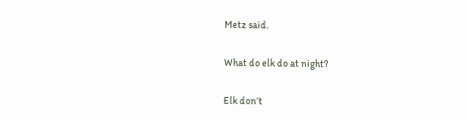Metz said.

What do elk do at night?

Elk don’t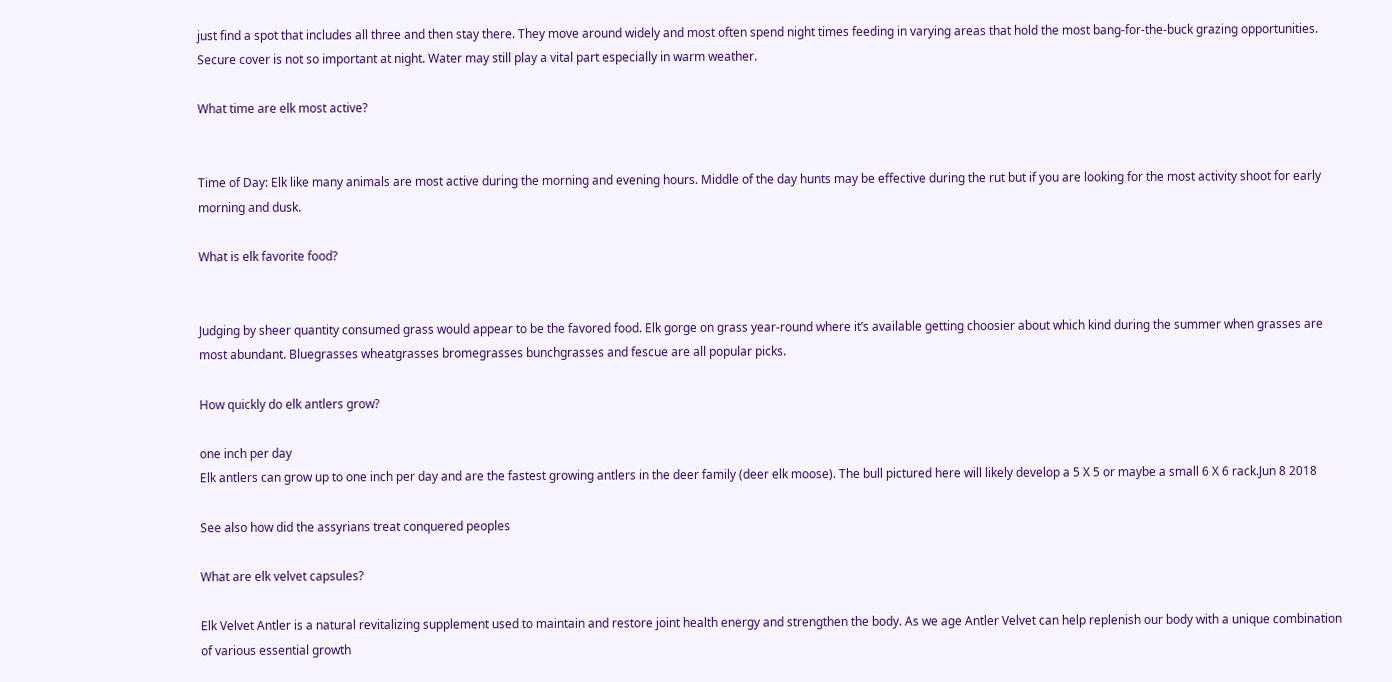just find a spot that includes all three and then stay there. They move around widely and most often spend night times feeding in varying areas that hold the most bang-for-the-buck grazing opportunities. Secure cover is not so important at night. Water may still play a vital part especially in warm weather.

What time are elk most active?


Time of Day: Elk like many animals are most active during the morning and evening hours. Middle of the day hunts may be effective during the rut but if you are looking for the most activity shoot for early morning and dusk.

What is elk favorite food?


Judging by sheer quantity consumed grass would appear to be the favored food. Elk gorge on grass year-round where it’s available getting choosier about which kind during the summer when grasses are most abundant. Bluegrasses wheatgrasses bromegrasses bunchgrasses and fescue are all popular picks.

How quickly do elk antlers grow?

one inch per day
Elk antlers can grow up to one inch per day and are the fastest growing antlers in the deer family (deer elk moose). The bull pictured here will likely develop a 5 X 5 or maybe a small 6 X 6 rack.Jun 8 2018

See also how did the assyrians treat conquered peoples

What are elk velvet capsules?

Elk Velvet Antler is a natural revitalizing supplement used to maintain and restore joint health energy and strengthen the body. As we age Antler Velvet can help replenish our body with a unique combination of various essential growth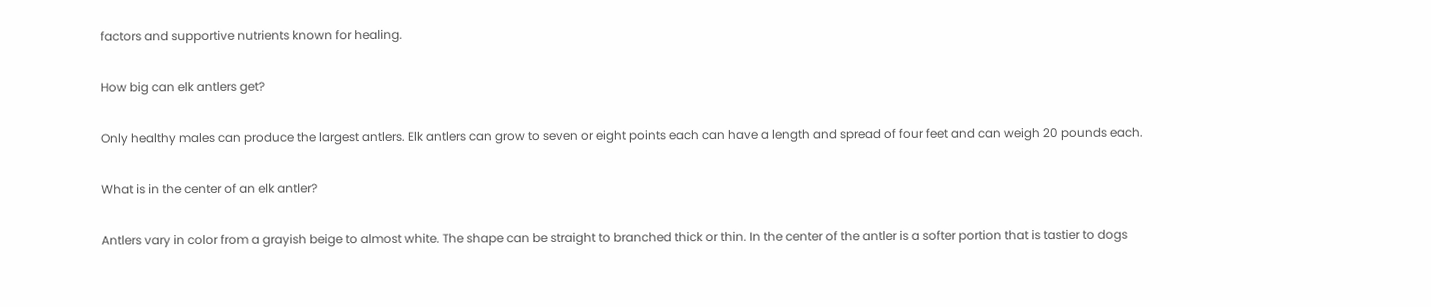factors and supportive nutrients known for healing.

How big can elk antlers get?

Only healthy males can produce the largest antlers. Elk antlers can grow to seven or eight points each can have a length and spread of four feet and can weigh 20 pounds each.

What is in the center of an elk antler?

Antlers vary in color from a grayish beige to almost white. The shape can be straight to branched thick or thin. In the center of the antler is a softer portion that is tastier to dogs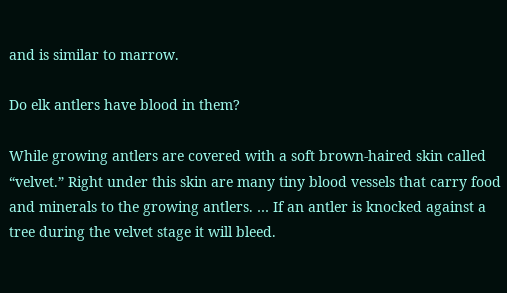and is similar to marrow.

Do elk antlers have blood in them?

While growing antlers are covered with a soft brown-haired skin called “velvet.” Right under this skin are many tiny blood vessels that carry food and minerals to the growing antlers. … If an antler is knocked against a tree during the velvet stage it will bleed.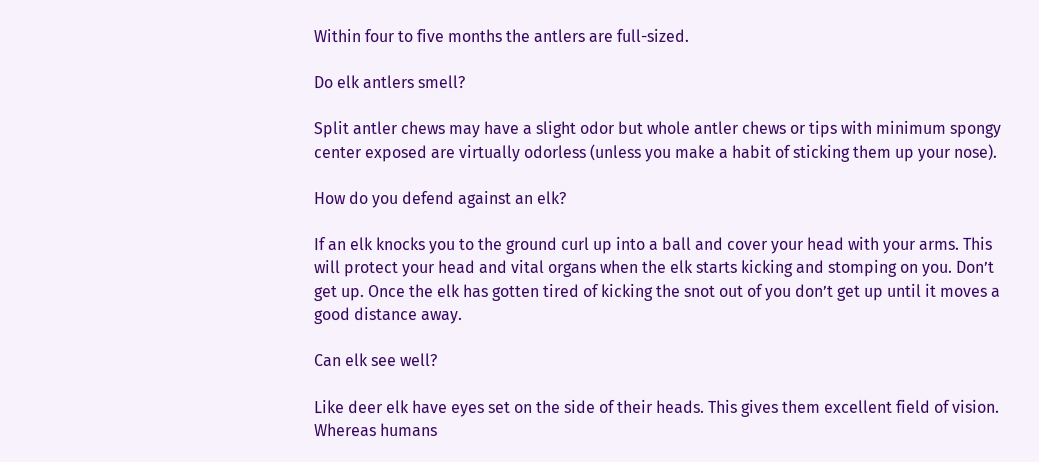Within four to five months the antlers are full-sized.

Do elk antlers smell?

Split antler chews may have a slight odor but whole antler chews or tips with minimum spongy center exposed are virtually odorless (unless you make a habit of sticking them up your nose).

How do you defend against an elk?

If an elk knocks you to the ground curl up into a ball and cover your head with your arms. This will protect your head and vital organs when the elk starts kicking and stomping on you. Don’t get up. Once the elk has gotten tired of kicking the snot out of you don’t get up until it moves a good distance away.

Can elk see well?

Like deer elk have eyes set on the side of their heads. This gives them excellent field of vision. Whereas humans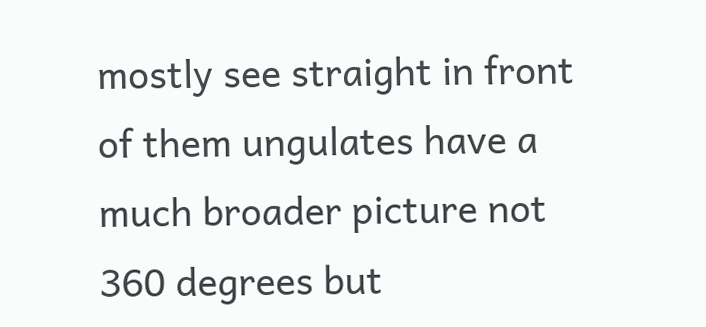mostly see straight in front of them ungulates have a much broader picture not 360 degrees but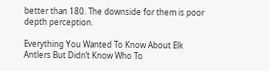better than 180. The downside for them is poor depth perception.

Everything You Wanted To Know About Elk Antlers But Didn’t Know Who To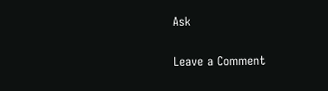Ask

Leave a Comment